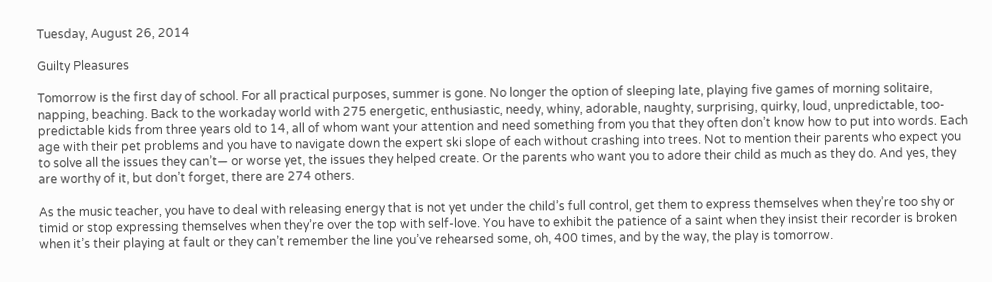Tuesday, August 26, 2014

Guilty Pleasures

Tomorrow is the first day of school. For all practical purposes, summer is gone. No longer the option of sleeping late, playing five games of morning solitaire, napping, beaching. Back to the workaday world with 275 energetic, enthusiastic, needy, whiny, adorable, naughty, surprising, quirky, loud, unpredictable, too-predictable kids from three years old to 14, all of whom want your attention and need something from you that they often don’t know how to put into words. Each age with their pet problems and you have to navigate down the expert ski slope of each without crashing into trees. Not to mention their parents who expect you to solve all the issues they can’t— or worse yet, the issues they helped create. Or the parents who want you to adore their child as much as they do. And yes, they are worthy of it, but don’t forget, there are 274 others.

As the music teacher, you have to deal with releasing energy that is not yet under the child’s full control, get them to express themselves when they’re too shy or timid or stop expressing themselves when they’re over the top with self-love. You have to exhibit the patience of a saint when they insist their recorder is broken when it’s their playing at fault or they can’t remember the line you’ve rehearsed some, oh, 400 times, and by the way, the play is tomorrow.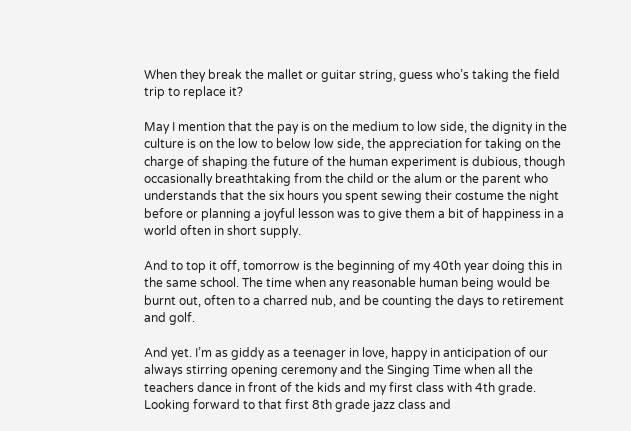When they break the mallet or guitar string, guess who’s taking the field trip to replace it?

May I mention that the pay is on the medium to low side, the dignity in the culture is on the low to below low side, the appreciation for taking on the charge of shaping the future of the human experiment is dubious, though occasionally breathtaking from the child or the alum or the parent who understands that the six hours you spent sewing their costume the night before or planning a joyful lesson was to give them a bit of happiness in a world often in short supply.

And to top it off, tomorrow is the beginning of my 40th year doing this in the same school. The time when any reasonable human being would be burnt out, often to a charred nub, and be counting the days to retirement and golf.

And yet. I’m as giddy as a teenager in love, happy in anticipation of our always stirring opening ceremony and the Singing Time when all the teachers dance in front of the kids and my first class with 4th grade. Looking forward to that first 8th grade jazz class and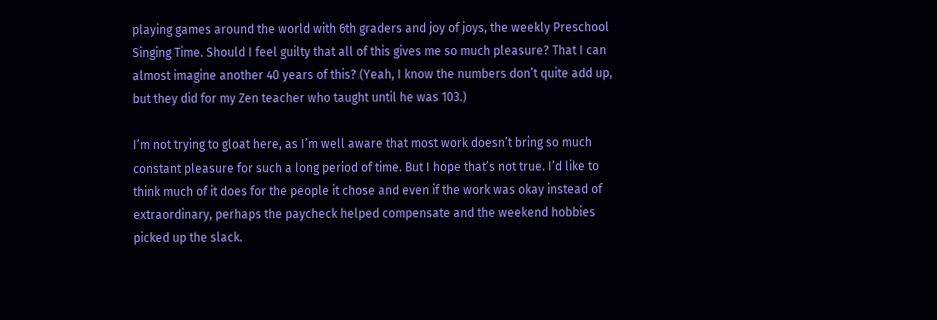playing games around the world with 6th graders and joy of joys, the weekly Preschool Singing Time. Should I feel guilty that all of this gives me so much pleasure? That I can almost imagine another 40 years of this? (Yeah, I know the numbers don’t quite add up, but they did for my Zen teacher who taught until he was 103.)

I’m not trying to gloat here, as I’m well aware that most work doesn’t bring so much constant pleasure for such a long period of time. But I hope that’s not true. I’d like to think much of it does for the people it chose and even if the work was okay instead of extraordinary, perhaps the paycheck helped compensate and the weekend hobbies picked up the slack.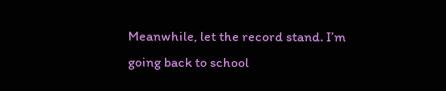Meanwhile, let the record stand. I’m going back to school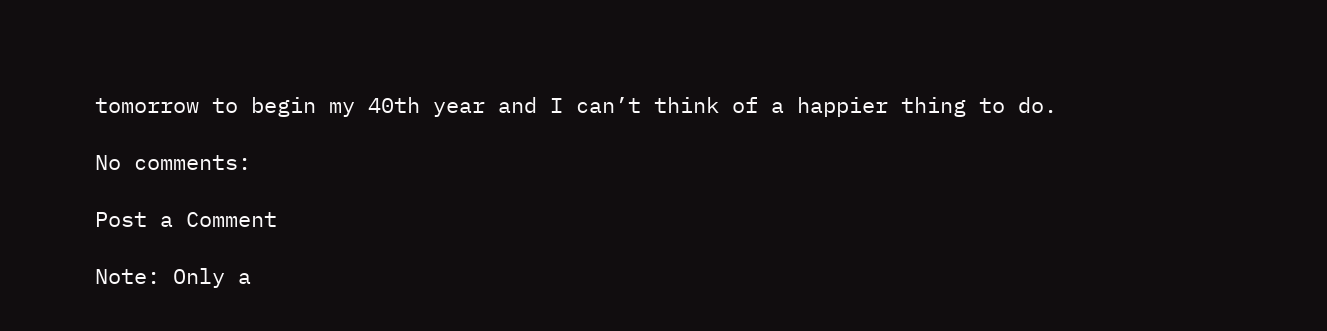tomorrow to begin my 40th year and I can’t think of a happier thing to do.

No comments:

Post a Comment

Note: Only a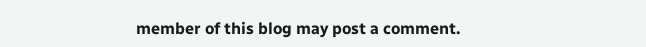member of this blog may post a comment.